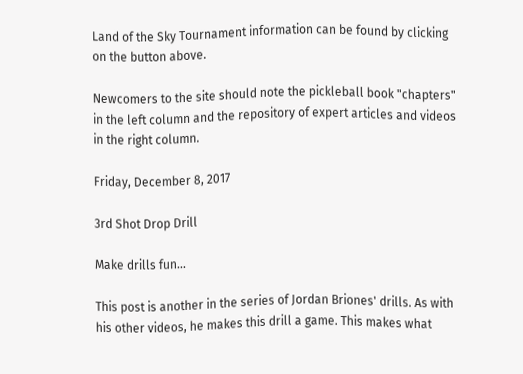Land of the Sky Tournament information can be found by clicking on the button above.

Newcomers to the site should note the pickleball book "chapters" in the left column and the repository of expert articles and videos in the right column.

Friday, December 8, 2017

3rd Shot Drop Drill

Make drills fun...

This post is another in the series of Jordan Briones' drills. As with his other videos, he makes this drill a game. This makes what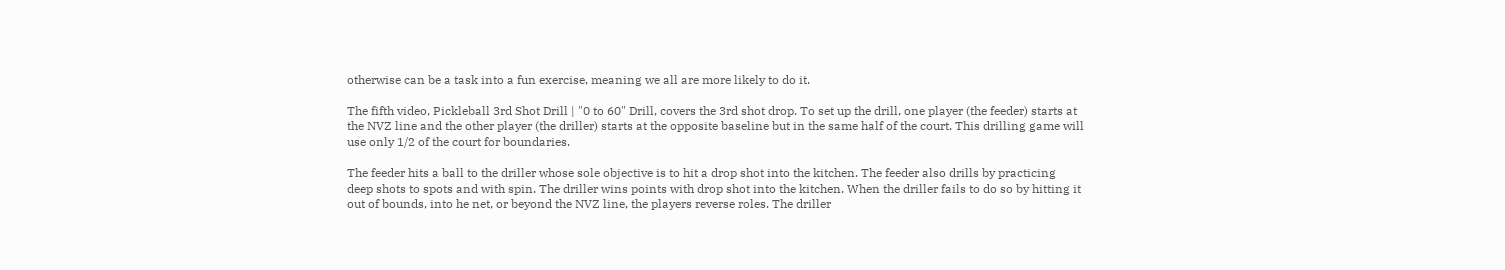otherwise can be a task into a fun exercise, meaning we all are more likely to do it.

The fifth video, Pickleball 3rd Shot Drill | "0 to 60" Drill, covers the 3rd shot drop. To set up the drill, one player (the feeder) starts at the NVZ line and the other player (the driller) starts at the opposite baseline but in the same half of the court. This drilling game will use only 1/2 of the court for boundaries.

The feeder hits a ball to the driller whose sole objective is to hit a drop shot into the kitchen. The feeder also drills by practicing deep shots to spots and with spin. The driller wins points with drop shot into the kitchen. When the driller fails to do so by hitting it out of bounds, into he net, or beyond the NVZ line, the players reverse roles. The driller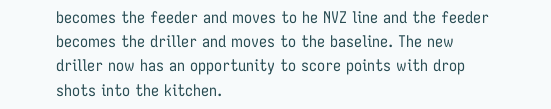becomes the feeder and moves to he NVZ line and the feeder becomes the driller and moves to the baseline. The new driller now has an opportunity to score points with drop shots into the kitchen.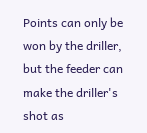Points can only be won by the driller, but the feeder can make the driller's shot as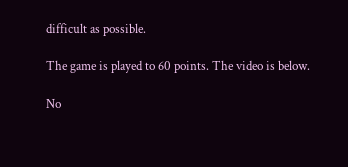difficult as possible.

The game is played to 60 points. The video is below.

No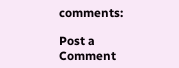comments:

Post a Comment